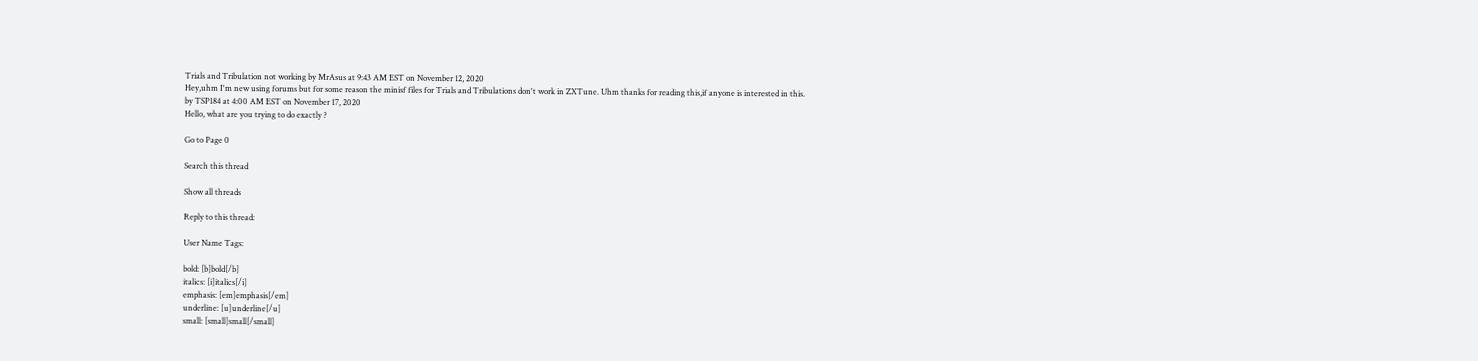Trials and Tribulation not working by MrAsus at 9:43 AM EST on November 12, 2020
Hey,uhm I'm new using forums but for some reason the minisf files for Trials and Tribulations don't work in ZXTune. Uhm thanks for reading this,if anyone is interested in this.
by TSP184 at 4:00 AM EST on November 17, 2020
Hello, what are you trying to do exactly ?

Go to Page 0

Search this thread

Show all threads

Reply to this thread:

User Name Tags:

bold: [b]bold[/b]
italics: [i]italics[/i]
emphasis: [em]emphasis[/em]
underline: [u]underline[/u]
small: [small]small[/small]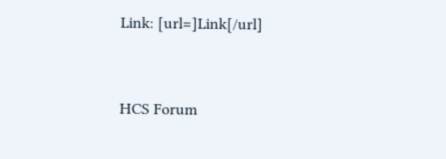Link: [url=]Link[/url]


HCS Forum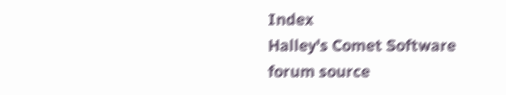Index
Halley's Comet Software
forum source